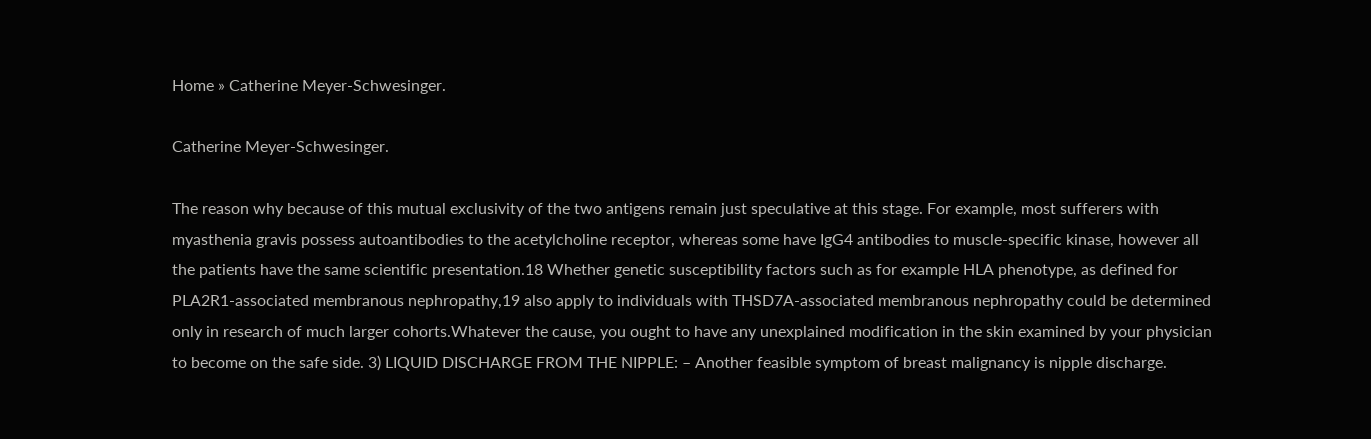Home » Catherine Meyer-Schwesinger.

Catherine Meyer-Schwesinger.

The reason why because of this mutual exclusivity of the two antigens remain just speculative at this stage. For example, most sufferers with myasthenia gravis possess autoantibodies to the acetylcholine receptor, whereas some have IgG4 antibodies to muscle-specific kinase, however all the patients have the same scientific presentation.18 Whether genetic susceptibility factors such as for example HLA phenotype, as defined for PLA2R1-associated membranous nephropathy,19 also apply to individuals with THSD7A-associated membranous nephropathy could be determined only in research of much larger cohorts.Whatever the cause, you ought to have any unexplained modification in the skin examined by your physician to become on the safe side. 3) LIQUID DISCHARGE FROM THE NIPPLE: – Another feasible symptom of breast malignancy is nipple discharge.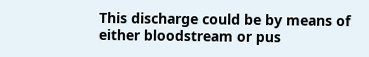This discharge could be by means of either bloodstream or pus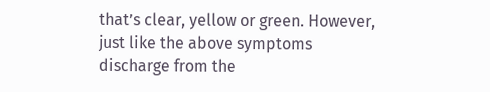that’s clear, yellow or green. However, just like the above symptoms discharge from the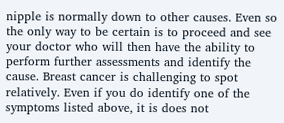nipple is normally down to other causes. Even so the only way to be certain is to proceed and see your doctor who will then have the ability to perform further assessments and identify the cause. Breast cancer is challenging to spot relatively. Even if you do identify one of the symptoms listed above, it is does not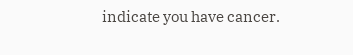indicate you have cancer.